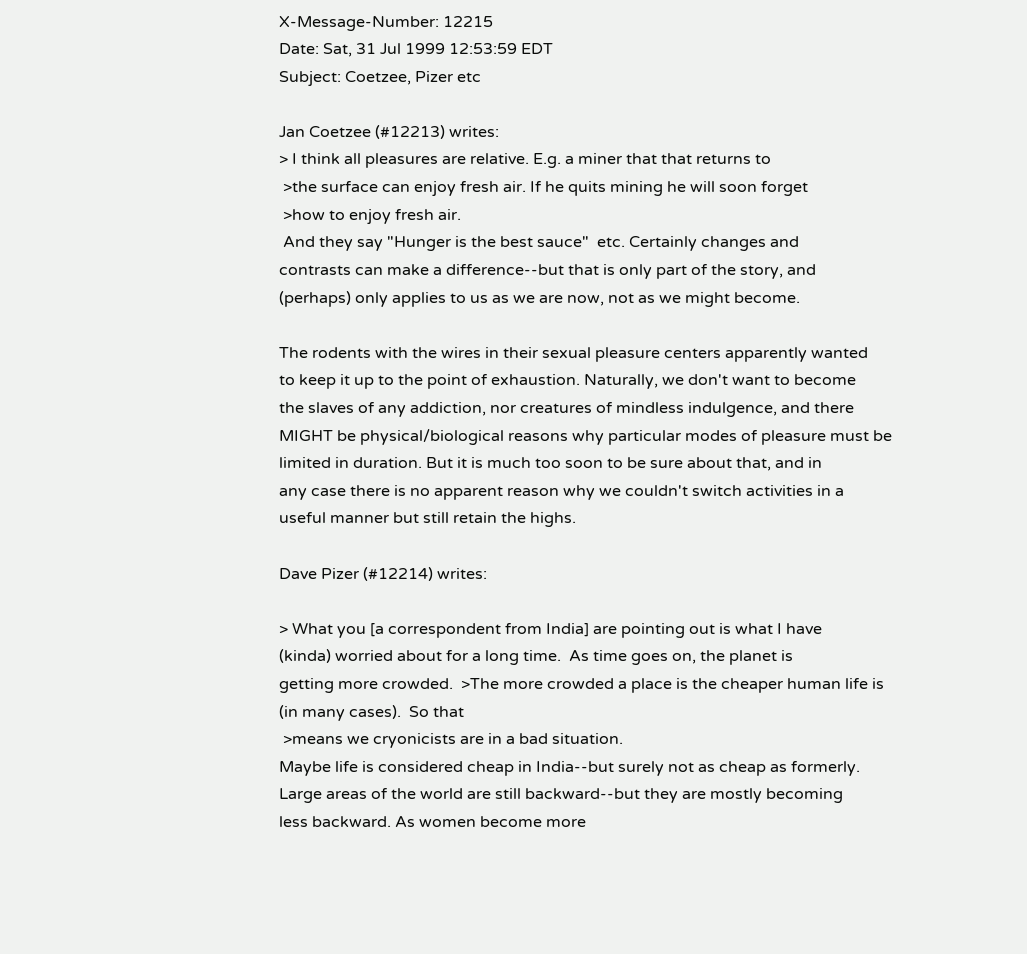X-Message-Number: 12215
Date: Sat, 31 Jul 1999 12:53:59 EDT
Subject: Coetzee, Pizer etc

Jan Coetzee (#12213) writes:
> I think all pleasures are relative. E.g. a miner that that returns to
 >the surface can enjoy fresh air. If he quits mining he will soon forget
 >how to enjoy fresh air.
 And they say "Hunger is the best sauce"  etc. Certainly changes and
contrasts can make a difference--but that is only part of the story, and
(perhaps) only applies to us as we are now, not as we might become.

The rodents with the wires in their sexual pleasure centers apparently wanted
to keep it up to the point of exhaustion. Naturally, we don't want to become
the slaves of any addiction, nor creatures of mindless indulgence, and there
MIGHT be physical/biological reasons why particular modes of pleasure must be
limited in duration. But it is much too soon to be sure about that, and in
any case there is no apparent reason why we couldn't switch activities in a
useful manner but still retain the highs.

Dave Pizer (#12214) writes:

> What you [a correspondent from India] are pointing out is what I have
(kinda) worried about for a long time.  As time goes on, the planet is
getting more crowded.  >The more crowded a place is the cheaper human life is
(in many cases).  So that
 >means we cryonicists are in a bad situation.
Maybe life is considered cheap in India--but surely not as cheap as formerly.
Large areas of the world are still backward--but they are mostly becoming
less backward. As women become more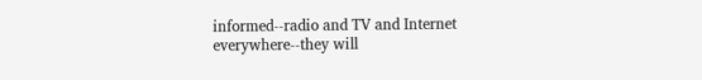informed--radio and TV and Internet
everywhere--they will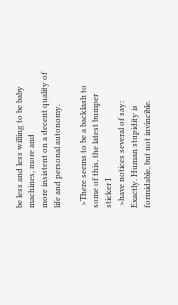be less and less willing to be baby machines, more and
more insistent on a decent quality of life and personal autonomy.

 >There seems to be a backlash to some of this, the latest bumper sticker I
 >have notices several of say:
Exactly. Human stupidity is formidable, but not invincible.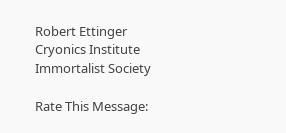Robert Ettinger
Cryonics Institute
Immortalist Society

Rate This Message: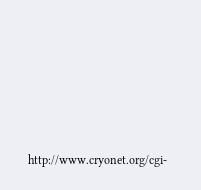http://www.cryonet.org/cgi-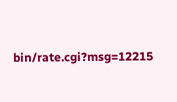bin/rate.cgi?msg=12215